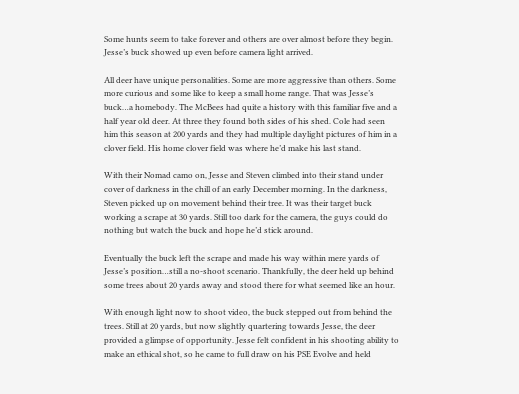Some hunts seem to take forever and others are over almost before they begin. Jesse’s buck showed up even before camera light arrived.

All deer have unique personalities. Some are more aggressive than others. Some more curious and some like to keep a small home range. That was Jesse’s buck…a homebody. The McBees had quite a history with this familiar five and a half year old deer. At three they found both sides of his shed. Cole had seen him this season at 200 yards and they had multiple daylight pictures of him in a clover field. His home clover field was where he’d make his last stand.

With their Nomad camo on, Jesse and Steven climbed into their stand under cover of darkness in the chill of an early December morning. In the darkness, Steven picked up on movement behind their tree. It was their target buck working a scrape at 30 yards. Still too dark for the camera, the guys could do nothing but watch the buck and hope he’d stick around.

Eventually the buck left the scrape and made his way within mere yards of Jesse’s position…still a no-shoot scenario. Thankfully, the deer held up behind some trees about 20 yards away and stood there for what seemed like an hour.

With enough light now to shoot video, the buck stepped out from behind the trees. Still at 20 yards, but now slightly quartering towards Jesse, the deer provided a glimpse of opportunity. Jesse felt confident in his shooting ability to make an ethical shot, so he came to full draw on his PSE Evolve and held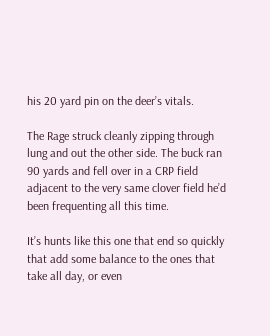his 20 yard pin on the deer’s vitals.

The Rage struck cleanly zipping through lung and out the other side. The buck ran 90 yards and fell over in a CRP field adjacent to the very same clover field he’d been frequenting all this time.

It’s hunts like this one that end so quickly that add some balance to the ones that take all day, or even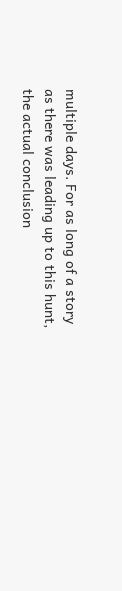multiple days. For as long of a story as there was leading up to this hunt, the actual conclusion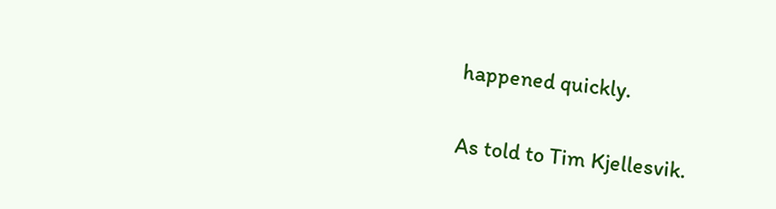happened quickly.

As told to Tim Kjellesvik.